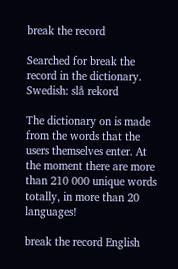break the record

Searched for break the record in the dictionary.
Swedish: slå rekord

The dictionary on is made from the words that the users themselves enter. At the moment there are more than 210 000 unique words totally, in more than 20 languages!

break the record English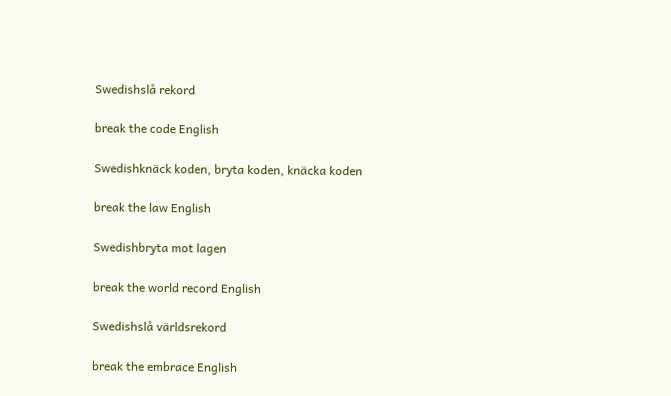Swedishslå rekord

break the code English

Swedishknäck koden, bryta koden, knäcka koden

break the law English

Swedishbryta mot lagen

break the world record English

Swedishslå världsrekord

break the embrace English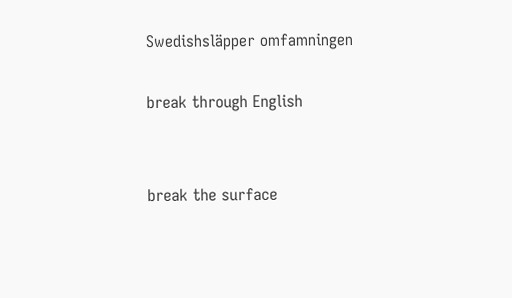Swedishsläpper omfamningen

break through English


break the surface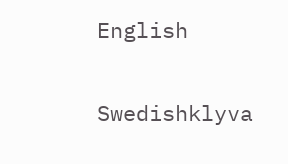English

Swedishklyva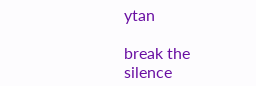ytan

break the silence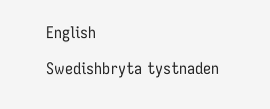English

Swedishbryta tystnaden